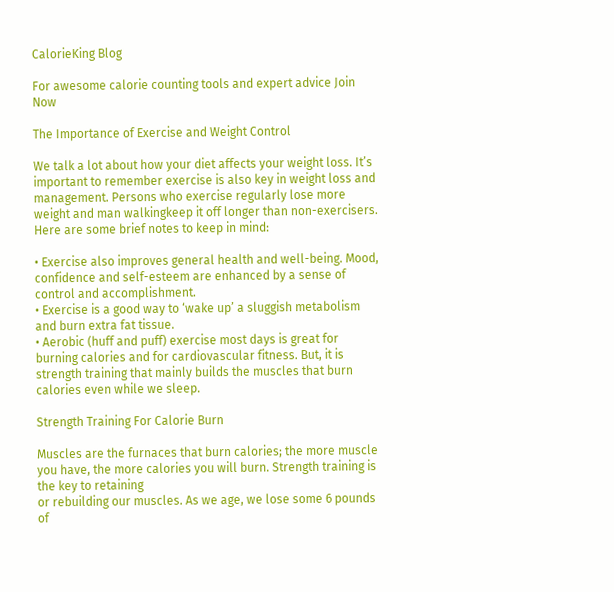CalorieKing Blog

For awesome calorie counting tools and expert advice Join Now

The Importance of Exercise and Weight Control

We talk a lot about how your diet affects your weight loss. It’s important to remember exercise is also key in weight loss and management. Persons who exercise regularly lose more weight and man walkingkeep it off longer than non-exercisers. Here are some brief notes to keep in mind:

• Exercise also improves general health and well-being. Mood, confidence and self-esteem are enhanced by a sense of control and accomplishment.
• Exercise is a good way to ‘wake up’ a sluggish metabolism and burn extra fat tissue.
• Aerobic (huff and puff) exercise most days is great for burning calories and for cardiovascular fitness. But, it is strength training that mainly builds the muscles that burn calories even while we sleep.

Strength Training For Calorie Burn

Muscles are the furnaces that burn calories; the more muscle you have, the more calories you will burn. Strength training is the key to retaining
or rebuilding our muscles. As we age, we lose some 6 pounds of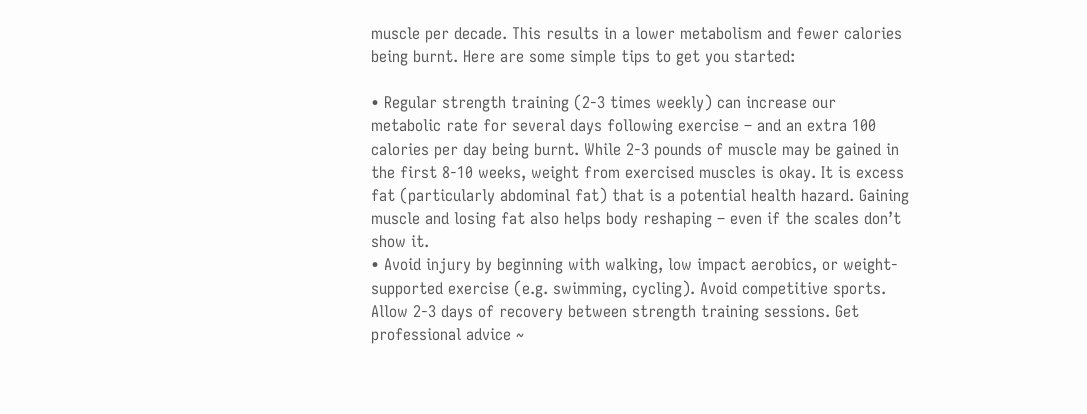muscle per decade. This results in a lower metabolism and fewer calories being burnt. Here are some simple tips to get you started:

• Regular strength training (2-3 times weekly) can increase our metabolic rate for several days following exercise – and an extra 100 calories per day being burnt. While 2-3 pounds of muscle may be gained in the first 8-10 weeks, weight from exercised muscles is okay. It is excess fat (particularly abdominal fat) that is a potential health hazard. Gaining muscle and losing fat also helps body reshaping – even if the scales don’t show it.
• Avoid injury by beginning with walking, low impact aerobics, or weight-supported exercise (e.g. swimming, cycling). Avoid competitive sports. Allow 2-3 days of recovery between strength training sessions. Get professional advice ~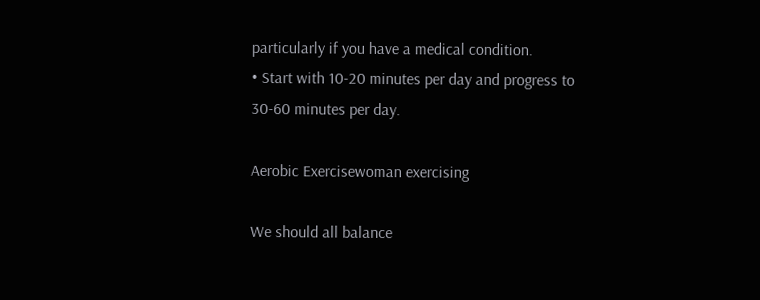particularly if you have a medical condition.
• Start with 10-20 minutes per day and progress to 30-60 minutes per day.

Aerobic Exercisewoman exercising

We should all balance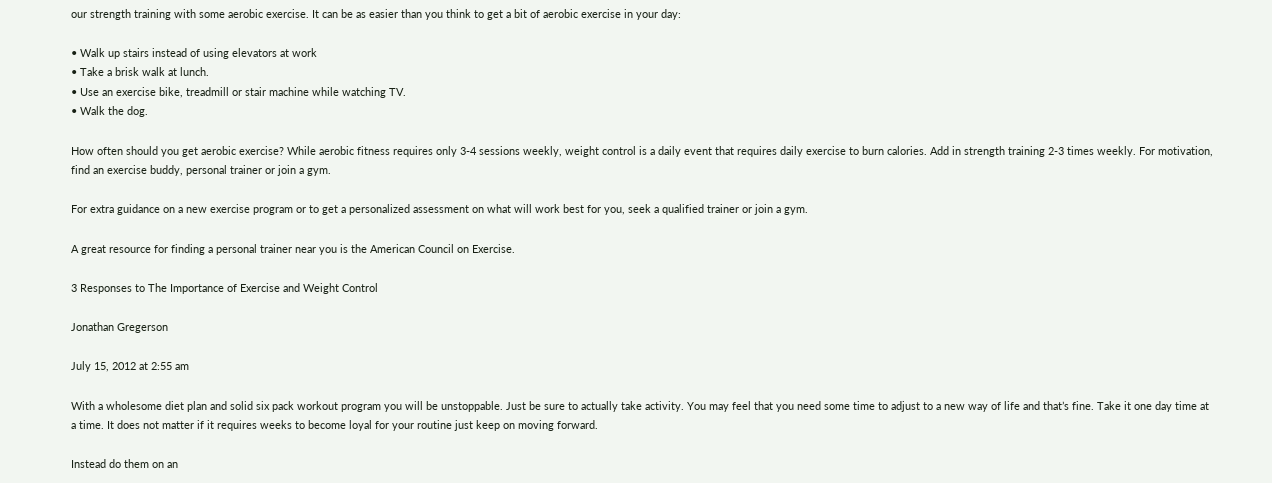our strength training with some aerobic exercise. It can be as easier than you think to get a bit of aerobic exercise in your day:

• Walk up stairs instead of using elevators at work
• Take a brisk walk at lunch.
• Use an exercise bike, treadmill or stair machine while watching TV.
• Walk the dog.

How often should you get aerobic exercise? While aerobic fitness requires only 3-4 sessions weekly, weight control is a daily event that requires daily exercise to burn calories. Add in strength training 2-3 times weekly. For motivation, find an exercise buddy, personal trainer or join a gym.

For extra guidance on a new exercise program or to get a personalized assessment on what will work best for you, seek a qualified trainer or join a gym.

A great resource for finding a personal trainer near you is the American Council on Exercise.

3 Responses to The Importance of Exercise and Weight Control

Jonathan Gregerson

July 15, 2012 at 2:55 am

With a wholesome diet plan and solid six pack workout program you will be unstoppable. Just be sure to actually take activity. You may feel that you need some time to adjust to a new way of life and that’s fine. Take it one day time at a time. It does not matter if it requires weeks to become loyal for your routine just keep on moving forward.

Instead do them on an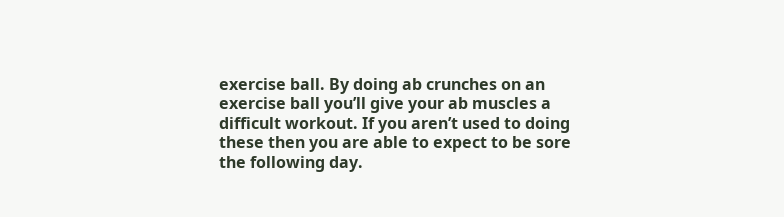exercise ball. By doing ab crunches on an exercise ball you’ll give your ab muscles a difficult workout. If you aren’t used to doing these then you are able to expect to be sore the following day.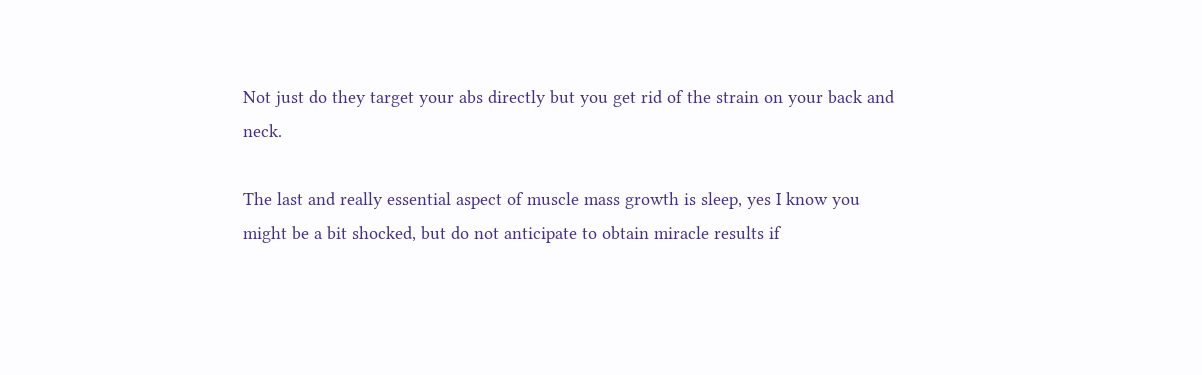Not just do they target your abs directly but you get rid of the strain on your back and neck.

The last and really essential aspect of muscle mass growth is sleep, yes I know you might be a bit shocked, but do not anticipate to obtain miracle results if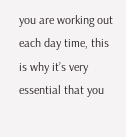you are working out each day time, this is why it’s very essential that you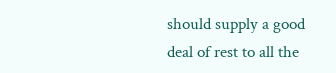should supply a good deal of rest to all the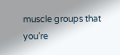muscle groups that you’re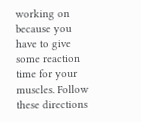working on because you have to give some reaction time for your muscles. Follow these directions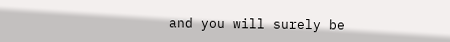and you will surely be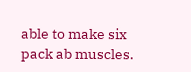able to make six pack ab muscles.